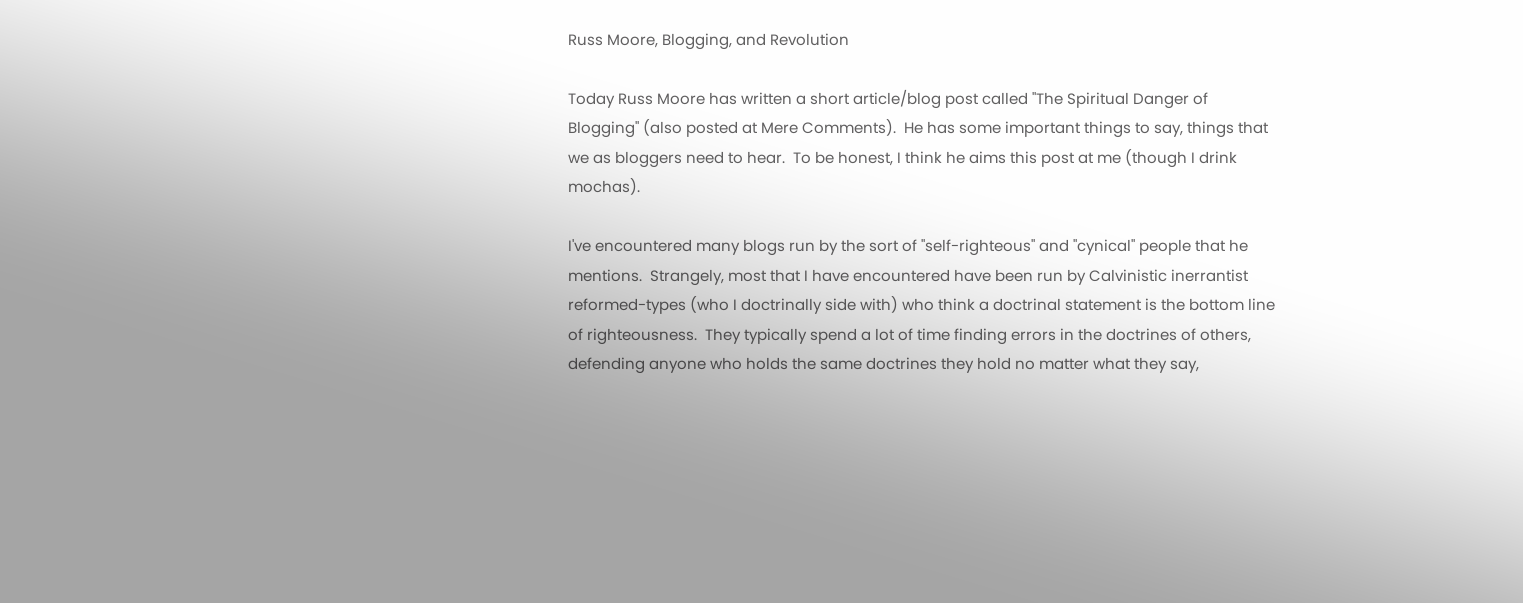Russ Moore, Blogging, and Revolution

Today Russ Moore has written a short article/blog post called "The Spiritual Danger of Blogging" (also posted at Mere Comments).  He has some important things to say, things that we as bloggers need to hear.  To be honest, I think he aims this post at me (though I drink mochas).

I've encountered many blogs run by the sort of "self-righteous" and "cynical" people that he mentions.  Strangely, most that I have encountered have been run by Calvinistic inerrantist reformed-types (who I doctrinally side with) who think a doctrinal statement is the bottom line of righteousness.  They typically spend a lot of time finding errors in the doctrines of others, defending anyone who holds the same doctrines they hold no matter what they say,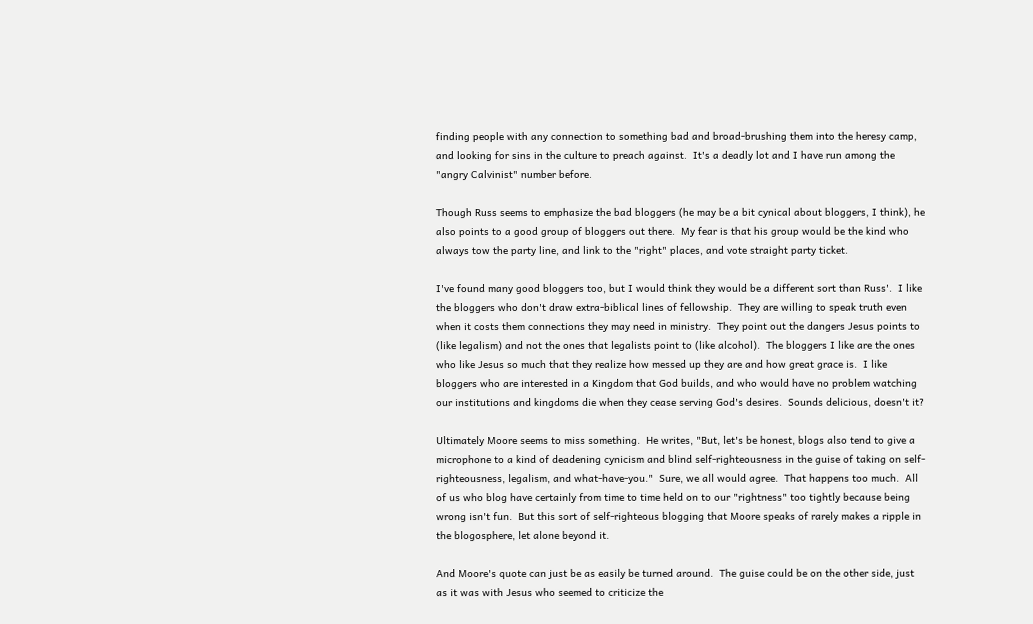finding people with any connection to something bad and broad-brushing them into the heresy camp, and looking for sins in the culture to preach against.  It's a deadly lot and I have run among the "angry Calvinist" number before.

Though Russ seems to emphasize the bad bloggers (he may be a bit cynical about bloggers, I think), he also points to a good group of bloggers out there.  My fear is that his group would be the kind who always tow the party line, and link to the "right" places, and vote straight party ticket.

I've found many good bloggers too, but I would think they would be a different sort than Russ'.  I like the bloggers who don't draw extra-biblical lines of fellowship.  They are willing to speak truth even when it costs them connections they may need in ministry.  They point out the dangers Jesus points to (like legalism) and not the ones that legalists point to (like alcohol).  The bloggers I like are the ones who like Jesus so much that they realize how messed up they are and how great grace is.  I like bloggers who are interested in a Kingdom that God builds, and who would have no problem watching our institutions and kingdoms die when they cease serving God's desires.  Sounds delicious, doesn't it?

Ultimately Moore seems to miss something.  He writes, "But, let's be honest, blogs also tend to give a microphone to a kind of deadening cynicism and blind self-righteousness in the guise of taking on self-righteousness, legalism, and what-have-you."  Sure, we all would agree.  That happens too much.  All of us who blog have certainly from time to time held on to our "rightness" too tightly because being wrong isn't fun.  But this sort of self-righteous blogging that Moore speaks of rarely makes a ripple in the blogosphere, let alone beyond it.

And Moore's quote can just be as easily be turned around.  The guise could be on the other side, just as it was with Jesus who seemed to criticize the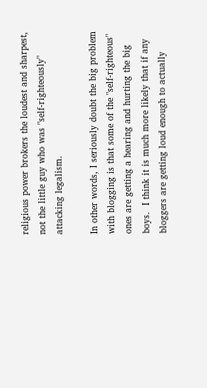religious power brokers the loudest and sharpest, not the little guy who was "self-righteously" attacking legalism.

In other words, I seriously doubt the big problem with blogging is that some of the "self-righteous" ones are getting a hearing and hurting the big boys.  I think it is much more likely that if any bloggers are getting loud enough to actually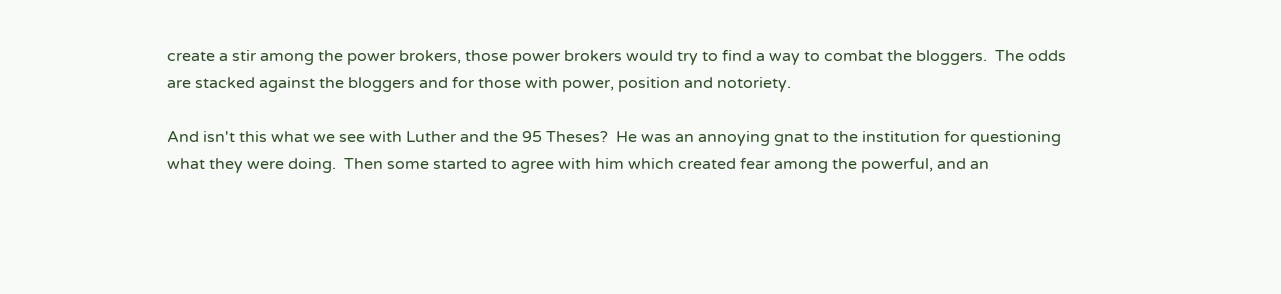create a stir among the power brokers, those power brokers would try to find a way to combat the bloggers.  The odds are stacked against the bloggers and for those with power, position and notoriety.

And isn't this what we see with Luther and the 95 Theses?  He was an annoying gnat to the institution for questioning what they were doing.  Then some started to agree with him which created fear among the powerful, and an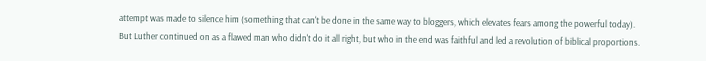attempt was made to silence him (something that can't be done in the same way to bloggers, which elevates fears among the powerful today).  But Luther continued on as a flawed man who didn't do it all right, but who in the end was faithful and led a revolution of biblical proportions.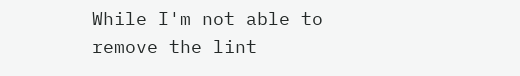While I'm not able to remove the lint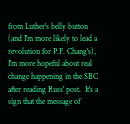from Luther's belly button (and I'm more likely to lead a revolution for P.F. Chang's), I'm more hopeful about real change happening in the SBC after reading Russ' post.  It's a sign that the message of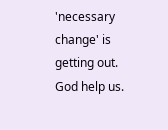'necessary change' is getting out.  God help us.